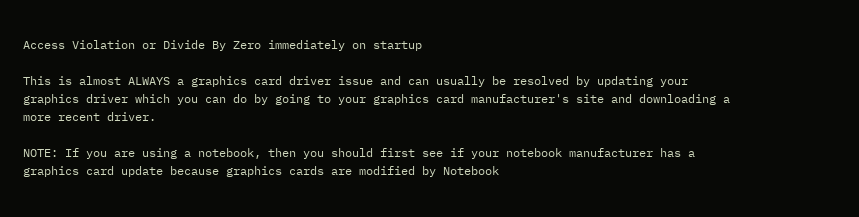Access Violation or Divide By Zero immediately on startup

This is almost ALWAYS a graphics card driver issue and can usually be resolved by updating your graphics driver which you can do by going to your graphics card manufacturer's site and downloading a more recent driver.

NOTE: If you are using a notebook, then you should first see if your notebook manufacturer has a graphics card update because graphics cards are modified by Notebook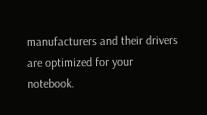manufacturers and their drivers are optimized for your notebook.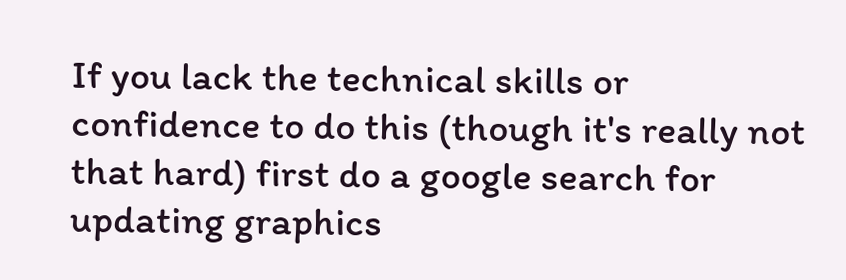If you lack the technical skills or confidence to do this (though it's really not that hard) first do a google search for updating graphics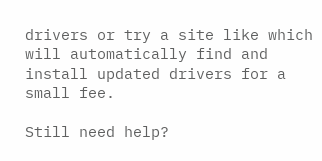drivers or try a site like which will automatically find and install updated drivers for a small fee.

Still need help?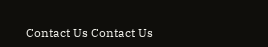Contact Us Contact Us